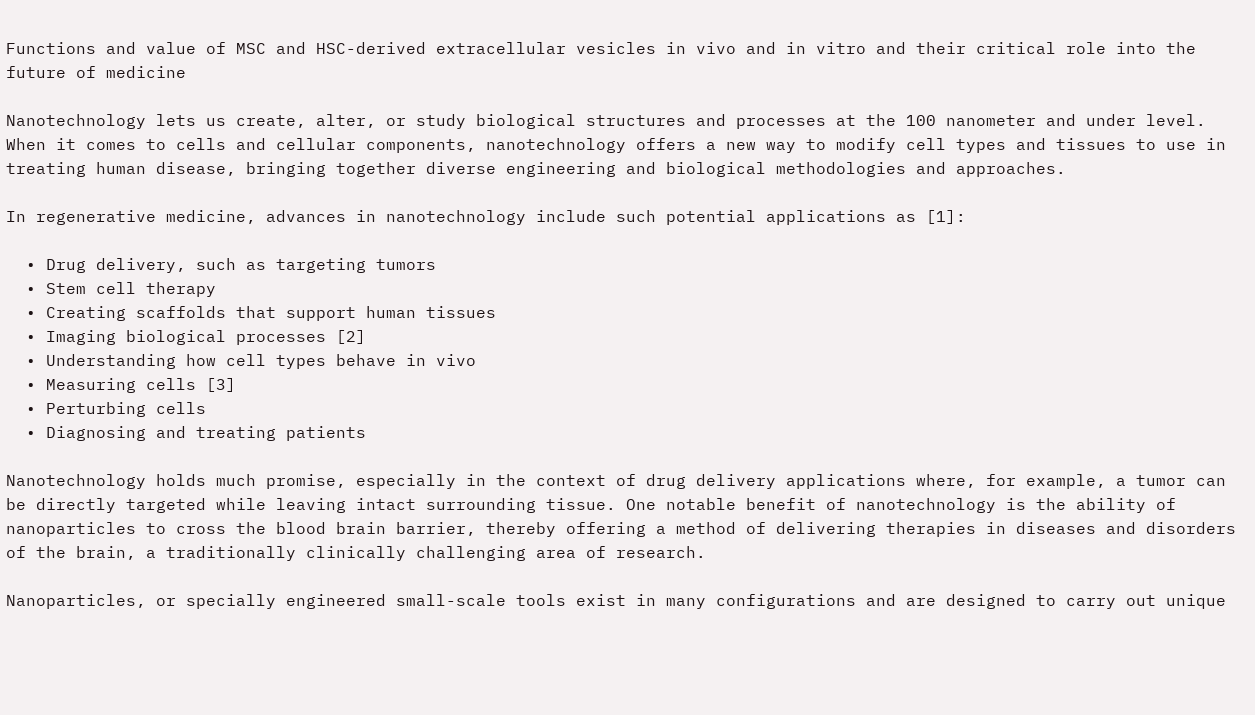Functions and value of MSC and HSC-derived extracellular vesicles in vivo and in vitro and their critical role into the future of medicine

Nanotechnology lets us create, alter, or study biological structures and processes at the 100 nanometer and under level. When it comes to cells and cellular components, nanotechnology offers a new way to modify cell types and tissues to use in treating human disease, bringing together diverse engineering and biological methodologies and approaches.

In regenerative medicine, advances in nanotechnology include such potential applications as [1]:

  • Drug delivery, such as targeting tumors
  • Stem cell therapy
  • Creating scaffolds that support human tissues
  • Imaging biological processes [2]
  • Understanding how cell types behave in vivo
  • Measuring cells [3]
  • Perturbing cells
  • Diagnosing and treating patients

Nanotechnology holds much promise, especially in the context of drug delivery applications where, for example, a tumor can be directly targeted while leaving intact surrounding tissue. One notable benefit of nanotechnology is the ability of nanoparticles to cross the blood brain barrier, thereby offering a method of delivering therapies in diseases and disorders of the brain, a traditionally clinically challenging area of research.

Nanoparticles, or specially engineered small-scale tools exist in many configurations and are designed to carry out unique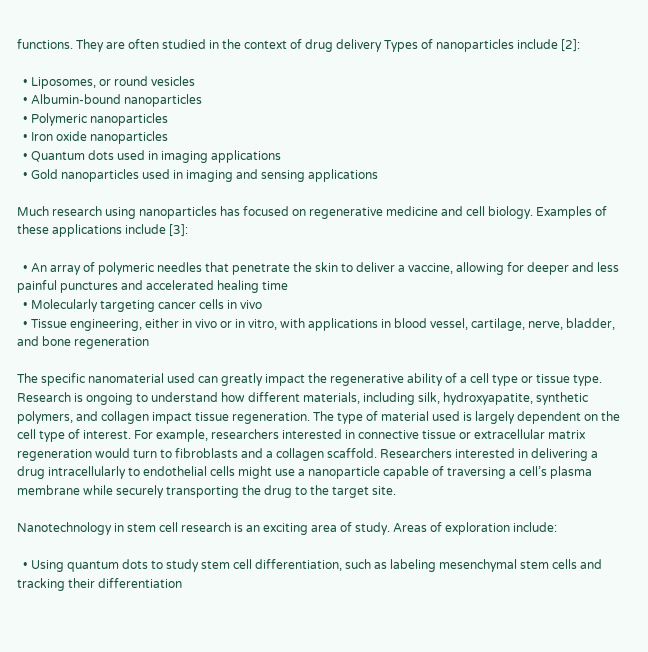functions. They are often studied in the context of drug delivery Types of nanoparticles include [2]:

  • Liposomes, or round vesicles
  • Albumin-bound nanoparticles
  • Polymeric nanoparticles
  • Iron oxide nanoparticles
  • Quantum dots used in imaging applications
  • Gold nanoparticles used in imaging and sensing applications

Much research using nanoparticles has focused on regenerative medicine and cell biology. Examples of these applications include [3]:

  • An array of polymeric needles that penetrate the skin to deliver a vaccine, allowing for deeper and less painful punctures and accelerated healing time
  • Molecularly targeting cancer cells in vivo
  • Tissue engineering, either in vivo or in vitro, with applications in blood vessel, cartilage, nerve, bladder, and bone regeneration

The specific nanomaterial used can greatly impact the regenerative ability of a cell type or tissue type. Research is ongoing to understand how different materials, including silk, hydroxyapatite, synthetic polymers, and collagen impact tissue regeneration. The type of material used is largely dependent on the cell type of interest. For example, researchers interested in connective tissue or extracellular matrix regeneration would turn to fibroblasts and a collagen scaffold. Researchers interested in delivering a drug intracellularly to endothelial cells might use a nanoparticle capable of traversing a cell’s plasma membrane while securely transporting the drug to the target site.

Nanotechnology in stem cell research is an exciting area of study. Areas of exploration include:

  • Using quantum dots to study stem cell differentiation, such as labeling mesenchymal stem cells and tracking their differentiation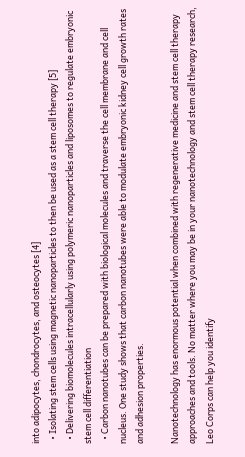into adipocytes, chondrocytes, and osteocytes [4]
  • Isolating stem cells using magnetic nanoparticles to then be used as a stem cell therapy [5]
  • Delivering biomolecules intracellularly using polymeric nanoparticles and liposomes to regulate embryonic stem cell differentiation
  • Carbon nanotubes can be prepared with biological molecules and traverse the cell membrane and cell nucleus. One study shows that carbon nanotubes were able to modulate embryonic kidney cell growth rates and adhesion properties.

Nanotechnology has enormous potential when combined with regenerative medicine and stem cell therapy approaches and tools. No matter where you may be in your nanotechnology and stem cell therapy research, Leo Corps can help you identify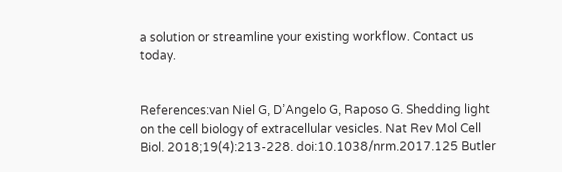a solution or streamline your existing workflow. Contact us today.


References:van Niel G, D’Angelo G, Raposo G. Shedding light on the cell biology of extracellular vesicles. Nat Rev Mol Cell Biol. 2018;19(4):213-228. doi:10.1038/nrm.2017.125 Butler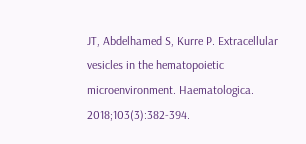JT, Abdelhamed S, Kurre P. Extracellular vesicles in the hematopoietic microenvironment. Haematologica. 2018;103(3):382-394.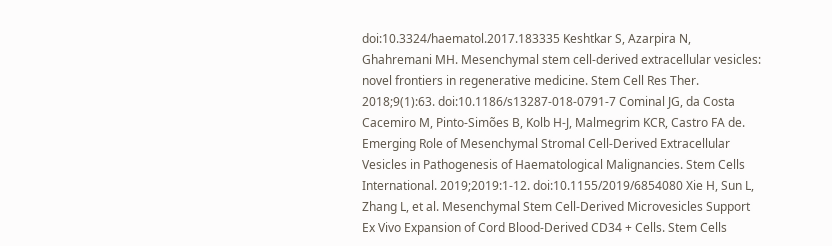doi:10.3324/haematol.2017.183335 Keshtkar S, Azarpira N, Ghahremani MH. Mesenchymal stem cell-derived extracellular vesicles: novel frontiers in regenerative medicine. Stem Cell Res Ther. 2018;9(1):63. doi:10.1186/s13287-018-0791-7 Cominal JG, da Costa Cacemiro M, Pinto-Simões B, Kolb H-J, Malmegrim KCR, Castro FA de. Emerging Role of Mesenchymal Stromal Cell-Derived Extracellular Vesicles in Pathogenesis of Haematological Malignancies. Stem Cells International. 2019;2019:1-12. doi:10.1155/2019/6854080 Xie H, Sun L, Zhang L, et al. Mesenchymal Stem Cell-Derived Microvesicles Support Ex Vivo Expansion of Cord Blood-Derived CD34 + Cells. Stem Cells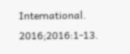International. 2016;2016:1-13.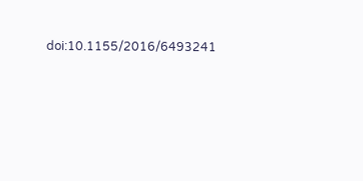doi:10.1155/2016/6493241